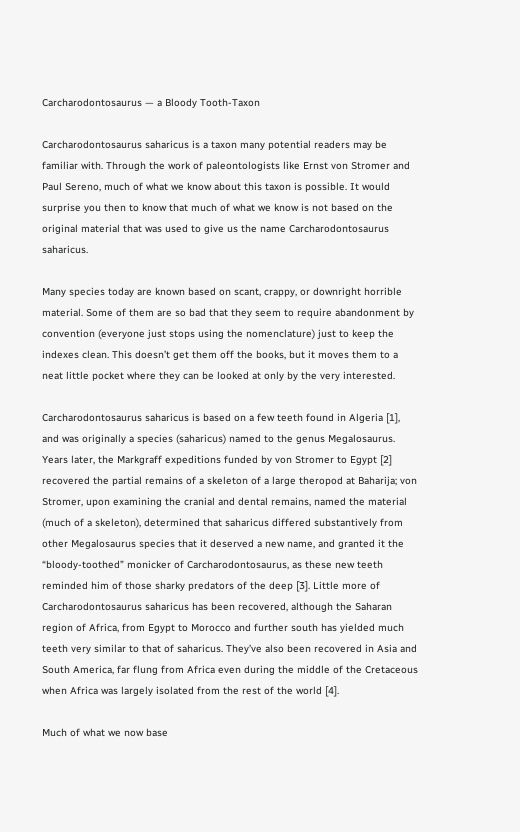Carcharodontosaurus — a Bloody Tooth-Taxon

Carcharodontosaurus saharicus is a taxon many potential readers may be familiar with. Through the work of paleontologists like Ernst von Stromer and Paul Sereno, much of what we know about this taxon is possible. It would surprise you then to know that much of what we know is not based on the original material that was used to give us the name Carcharodontosaurus saharicus.

Many species today are known based on scant, crappy, or downright horrible material. Some of them are so bad that they seem to require abandonment by convention (everyone just stops using the nomenclature) just to keep the indexes clean. This doesn’t get them off the books, but it moves them to a neat little pocket where they can be looked at only by the very interested.

Carcharodontosaurus saharicus is based on a few teeth found in Algeria [1], and was originally a species (saharicus) named to the genus Megalosaurus. Years later, the Markgraff expeditions funded by von Stromer to Egypt [2] recovered the partial remains of a skeleton of a large theropod at Baharija; von Stromer, upon examining the cranial and dental remains, named the material (much of a skeleton), determined that saharicus differed substantively from other Megalosaurus species that it deserved a new name, and granted it the “bloody-toothed” monicker of Carcharodontosaurus, as these new teeth reminded him of those sharky predators of the deep [3]. Little more of Carcharodontosaurus saharicus has been recovered, although the Saharan region of Africa, from Egypt to Morocco and further south has yielded much teeth very similar to that of saharicus. They’ve also been recovered in Asia and South America, far flung from Africa even during the middle of the Cretaceous when Africa was largely isolated from the rest of the world [4].

Much of what we now base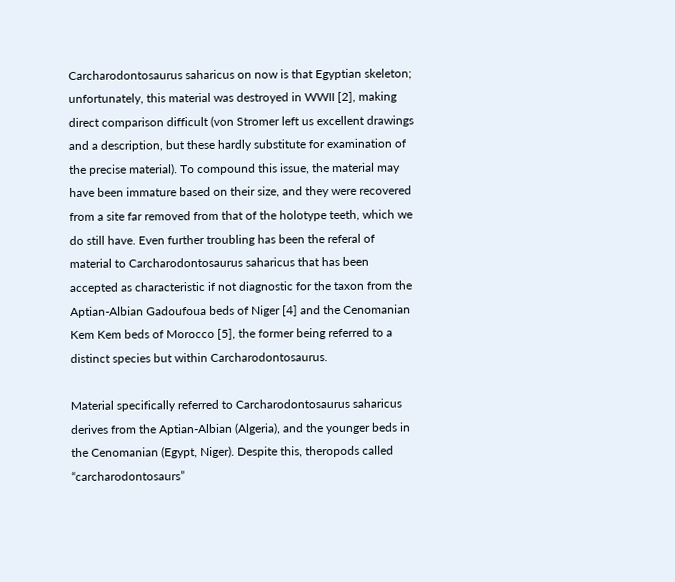Carcharodontosaurus saharicus on now is that Egyptian skeleton; unfortunately, this material was destroyed in WWII [2], making direct comparison difficult (von Stromer left us excellent drawings and a description, but these hardly substitute for examination of the precise material). To compound this issue, the material may have been immature based on their size, and they were recovered from a site far removed from that of the holotype teeth, which we do still have. Even further troubling has been the referal of material to Carcharodontosaurus saharicus that has been accepted as characteristic if not diagnostic for the taxon from the Aptian-Albian Gadoufoua beds of Niger [4] and the Cenomanian Kem Kem beds of Morocco [5], the former being referred to a distinct species but within Carcharodontosaurus.

Material specifically referred to Carcharodontosaurus saharicus derives from the Aptian-Albian (Algeria), and the younger beds in the Cenomanian (Egypt, Niger). Despite this, theropods called “carcharodontosaurs”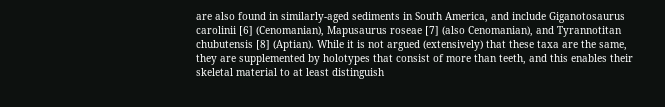are also found in similarly-aged sediments in South America, and include Giganotosaurus carolinii [6] (Cenomanian), Mapusaurus roseae [7] (also Cenomanian), and Tyrannotitan chubutensis [8] (Aptian). While it is not argued (extensively) that these taxa are the same, they are supplemented by holotypes that consist of more than teeth, and this enables their skeletal material to at least distinguish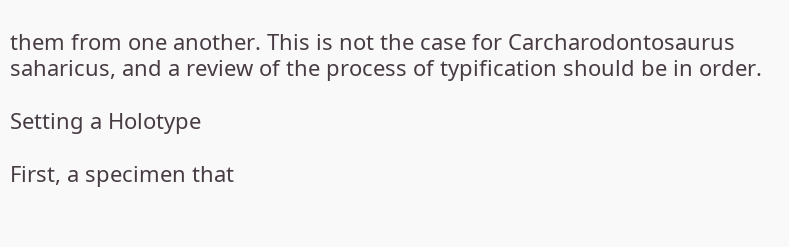them from one another. This is not the case for Carcharodontosaurus saharicus, and a review of the process of typification should be in order.

Setting a Holotype

First, a specimen that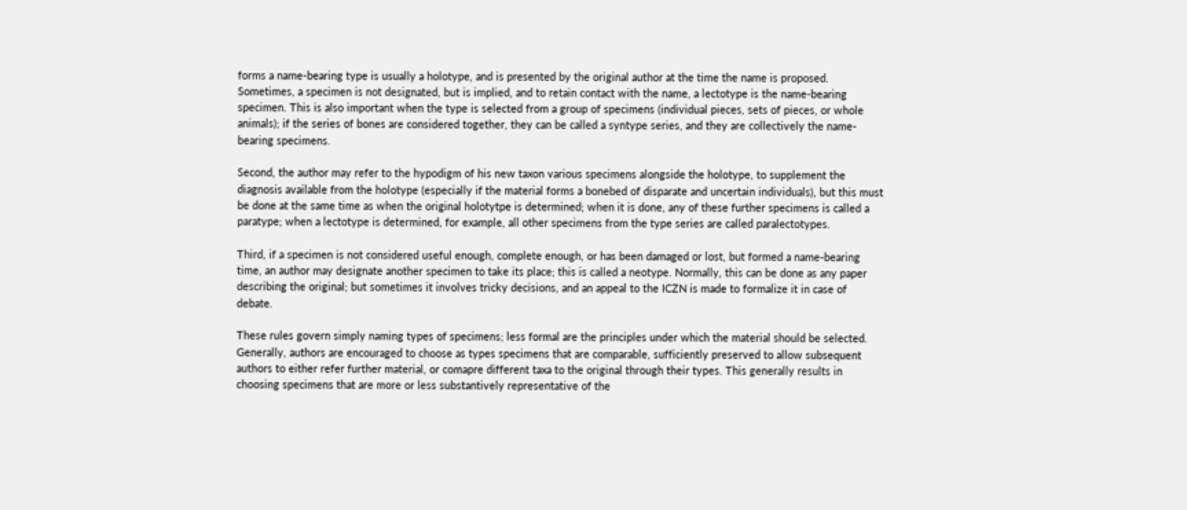forms a name-bearing type is usually a holotype, and is presented by the original author at the time the name is proposed. Sometimes, a specimen is not designated, but is implied, and to retain contact with the name, a lectotype is the name-bearing specimen. This is also important when the type is selected from a group of specimens (individual pieces, sets of pieces, or whole animals); if the series of bones are considered together, they can be called a syntype series, and they are collectively the name-bearing specimens.

Second, the author may refer to the hypodigm of his new taxon various specimens alongside the holotype, to supplement the diagnosis available from the holotype (especially if the material forms a bonebed of disparate and uncertain individuals), but this must be done at the same time as when the original holotytpe is determined; when it is done, any of these further specimens is called a paratype; when a lectotype is determined, for example, all other specimens from the type series are called paralectotypes.

Third, if a specimen is not considered useful enough, complete enough, or has been damaged or lost, but formed a name-bearing time, an author may designate another specimen to take its place; this is called a neotype. Normally, this can be done as any paper describing the original; but sometimes it involves tricky decisions, and an appeal to the ICZN is made to formalize it in case of debate.

These rules govern simply naming types of specimens; less formal are the principles under which the material should be selected. Generally, authors are encouraged to choose as types specimens that are comparable, sufficiently preserved to allow subsequent authors to either refer further material, or comapre different taxa to the original through their types. This generally results in choosing specimens that are more or less substantively representative of the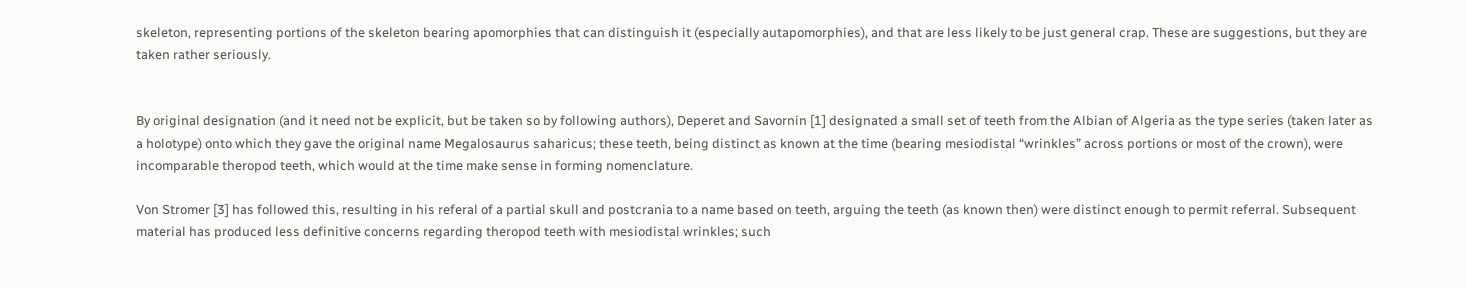skeleton, representing portions of the skeleton bearing apomorphies that can distinguish it (especially autapomorphies), and that are less likely to be just general crap. These are suggestions, but they are taken rather seriously.


By original designation (and it need not be explicit, but be taken so by following authors), Deperet and Savornin [1] designated a small set of teeth from the Albian of Algeria as the type series (taken later as a holotype) onto which they gave the original name Megalosaurus saharicus; these teeth, being distinct as known at the time (bearing mesiodistal “wrinkles” across portions or most of the crown), were incomparable theropod teeth, which would at the time make sense in forming nomenclature.

Von Stromer [3] has followed this, resulting in his referal of a partial skull and postcrania to a name based on teeth, arguing the teeth (as known then) were distinct enough to permit referral. Subsequent material has produced less definitive concerns regarding theropod teeth with mesiodistal wrinkles; such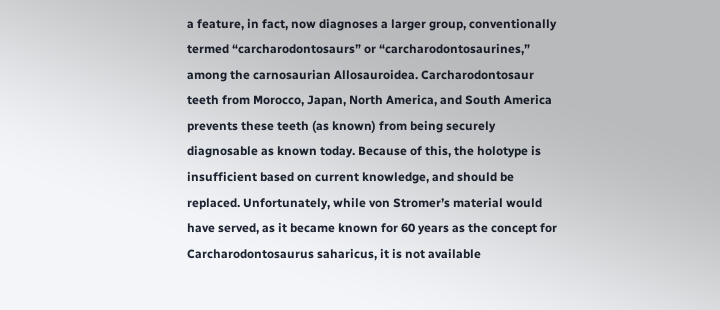a feature, in fact, now diagnoses a larger group, conventionally termed “carcharodontosaurs” or “carcharodontosaurines,” among the carnosaurian Allosauroidea. Carcharodontosaur teeth from Morocco, Japan, North America, and South America prevents these teeth (as known) from being securely diagnosable as known today. Because of this, the holotype is insufficient based on current knowledge, and should be replaced. Unfortunately, while von Stromer’s material would have served, as it became known for 60 years as the concept for Carcharodontosaurus saharicus, it is not available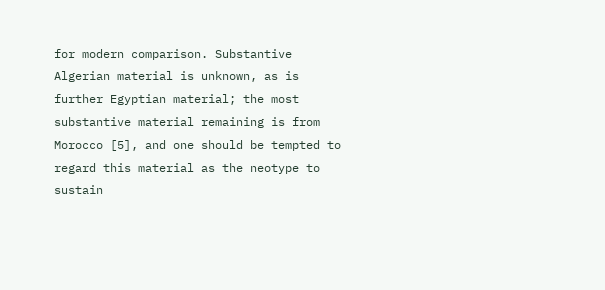for modern comparison. Substantive Algerian material is unknown, as is further Egyptian material; the most substantive material remaining is from Morocco [5], and one should be tempted to regard this material as the neotype to sustain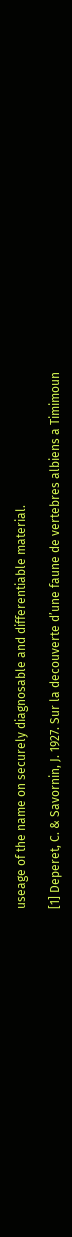useage of the name on securely diagnosable and differentiable material.

[1] Deperet, C. & Savornin, J. 1927. Sur la decouverte d’une faune de vertebres albiens a Timimoun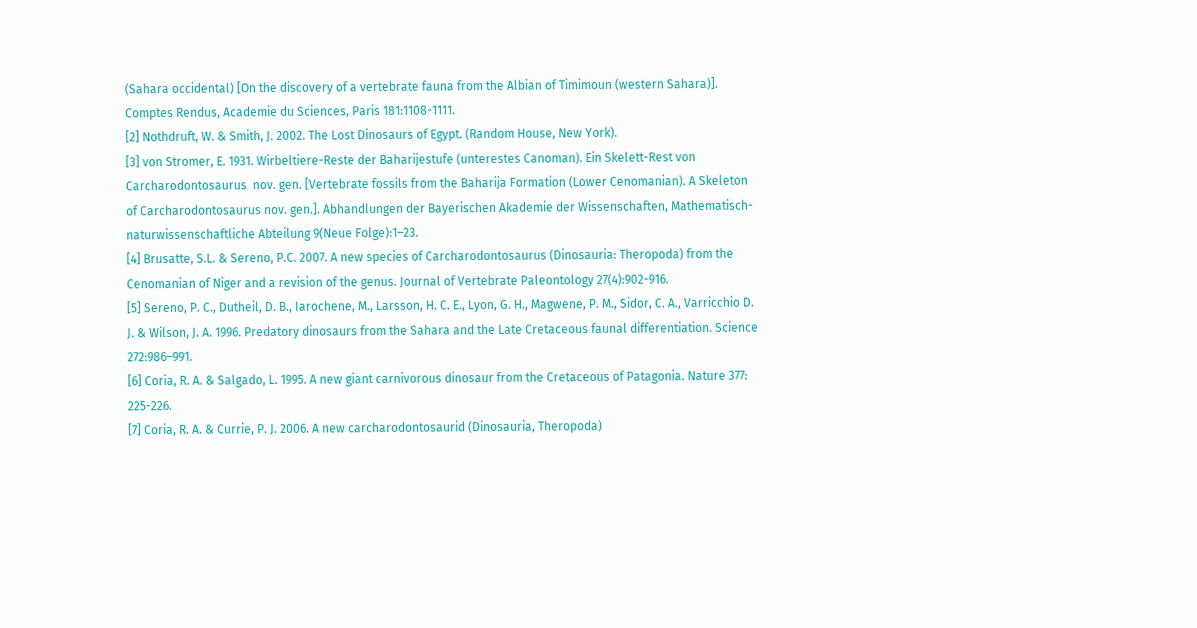(Sahara occidental) [On the discovery of a vertebrate fauna from the Albian of Timimoun (western Sahara)]. Comptes Rendus, Academie du Sciences, Paris 181:1108-1111.
[2] Nothdruft, W. & Smith, J. 2002. The Lost Dinosaurs of Egypt. (Random House, New York).
[3] von Stromer, E. 1931. Wirbeltiere-Reste der Baharijestufe (unterestes Canoman). Ein Skelett-Rest von Carcharodontosaurus  nov. gen. [Vertebrate fossils from the Baharija Formation (Lower Cenomanian). A Skeleton of Carcharodontosaurus nov. gen.]. Abhandlungen der Bayerischen Akademie der Wissenschaften, Mathematisch-naturwissenschaftliche Abteilung 9(Neue Folge):1–23.
[4] Brusatte, S.L. & Sereno, P.C. 2007. A new species of Carcharodontosaurus (Dinosauria: Theropoda) from the Cenomanian of Niger and a revision of the genus. Journal of Vertebrate Paleontology 27(4):902-916.
[5] Sereno, P. C., Dutheil, D. B., Iarochene, M., Larsson, H. C. E., Lyon, G. H., Magwene, P. M., Sidor, C. A., Varricchio D. J. & Wilson, J. A. 1996. Predatory dinosaurs from the Sahara and the Late Cretaceous faunal differentiation. Science 272:986–991.
[6] Coria, R. A. & Salgado, L. 1995. A new giant carnivorous dinosaur from the Cretaceous of Patagonia. Nature 377: 225-226.
[7] Coria, R. A. & Currie, P. J. 2006. A new carcharodontosaurid (Dinosauria, Theropoda)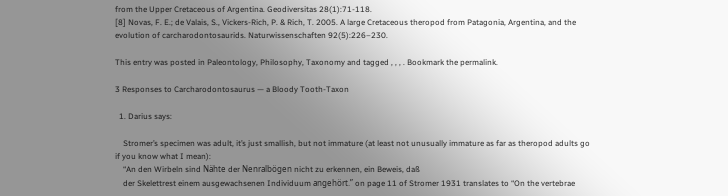from the Upper Cretaceous of Argentina. Geodiversitas 28(1):71-118.
[8] Novas, F. E.; de Valais, S., Vickers-Rich, P. & Rich, T. 2005. A large Cretaceous theropod from Patagonia, Argentina, and the evolution of carcharodontosaurids. Naturwissenschaften 92(5):226–230.

This entry was posted in Paleontology, Philosophy, Taxonomy and tagged , , , . Bookmark the permalink.

3 Responses to Carcharodontosaurus — a Bloody Tooth-Taxon

  1. Darius says:

    Stromer’s specimen was adult, it’s just smallish, but not immature (at least not unusually immature as far as theropod adults go if you know what I mean):
    “An den Wirbeln sind Nähte der Nenralbögen nicht zu erkennen, ein Beweis, daß
    der Skelettrest einem ausgewachsenen Individuum angehört.” on page 11 of Stromer 1931 translates to “On the vertebrae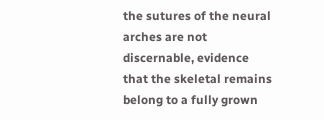the sutures of the neural arches are not discernable, evidence that the skeletal remains belong to a fully grown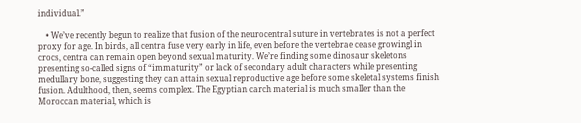individual.”

    • We’ve recently begun to realize that fusion of the neurocentral suture in vertebrates is not a perfect proxy for age. In birds, all centra fuse very early in life, even before the vertebrae cease growingl in crocs, centra can remain open beyond sexual maturity. We’re finding some dinosaur skeletons presenting so-called signs of “immaturity” or lack of secondary adult characters while presenting medullary bone, suggesting they can attain sexual reproductive age before some skeletal systems finish fusion. Adulthood, then, seems complex. The Egyptian carch material is much smaller than the Moroccan material, which is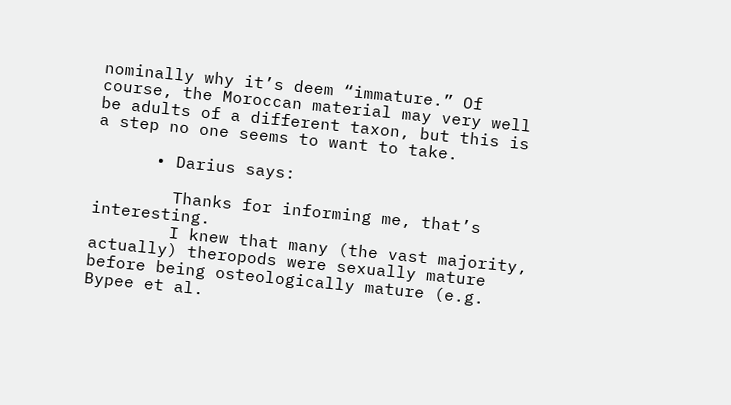nominally why it’s deem “immature.” Of course, the Moroccan material may very well be adults of a different taxon, but this is a step no one seems to want to take.

      • Darius says:

        Thanks for informing me, that’s interesting.
        I knew that many (the vast majority, actually) theropods were sexually mature before being osteologically mature (e.g. Bypee et al.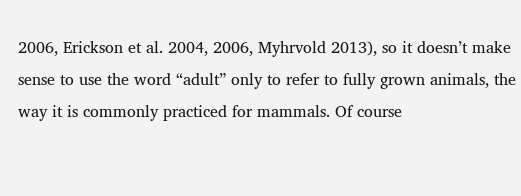2006, Erickson et al. 2004, 2006, Myhrvold 2013), so it doesn’t make sense to use the word “adult” only to refer to fully grown animals, the way it is commonly practiced for mammals. Of course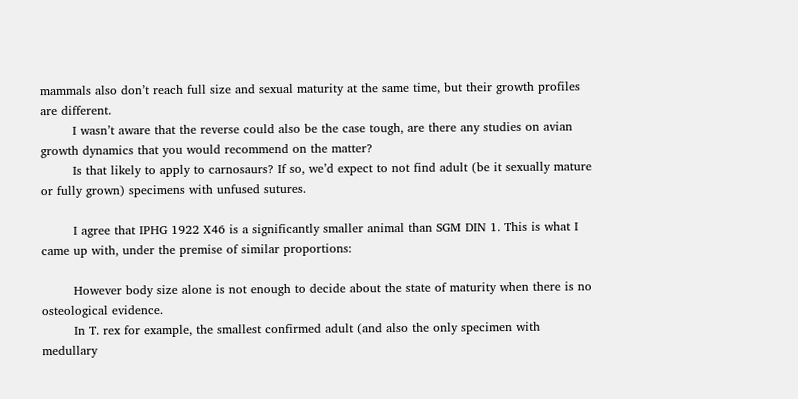mammals also don’t reach full size and sexual maturity at the same time, but their growth profiles are different.
        I wasn’t aware that the reverse could also be the case tough, are there any studies on avian growth dynamics that you would recommend on the matter?
        Is that likely to apply to carnosaurs? If so, we’d expect to not find adult (be it sexually mature or fully grown) specimens with unfused sutures.

        I agree that IPHG 1922 X46 is a significantly smaller animal than SGM DIN 1. This is what I came up with, under the premise of similar proportions:

        However body size alone is not enough to decide about the state of maturity when there is no osteological evidence.
        In T. rex for example, the smallest confirmed adult (and also the only specimen with medullary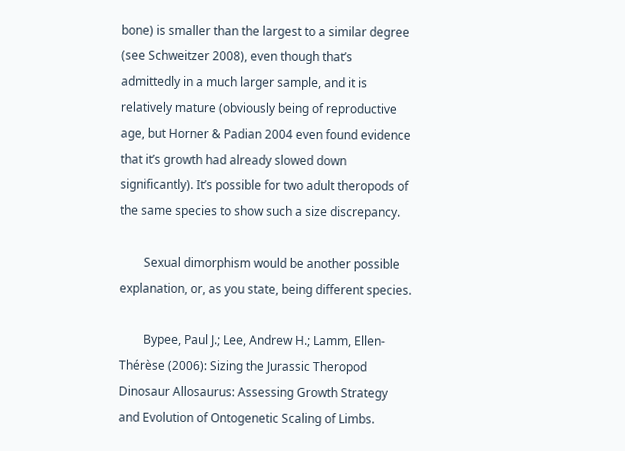bone) is smaller than the largest to a similar degree (see Schweitzer 2008), even though that’s admittedly in a much larger sample, and it is relatively mature (obviously being of reproductive age, but Horner & Padian 2004 even found evidence that it’s growth had already slowed down significantly). It’s possible for two adult theropods of the same species to show such a size discrepancy.

        Sexual dimorphism would be another possible explanation, or, as you state, being different species.

        Bypee, Paul J.; Lee, Andrew H.; Lamm, Ellen-Thérèse (2006): Sizing the Jurassic Theropod Dinosaur Allosaurus: Assessing Growth Strategy and Evolution of Ontogenetic Scaling of Limbs.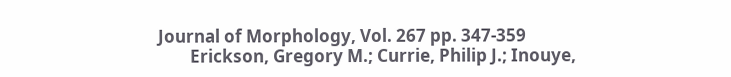Journal of Morphology, Vol. 267 pp. 347-359
        Erickson, Gregory M.; Currie, Philip J.; Inouye,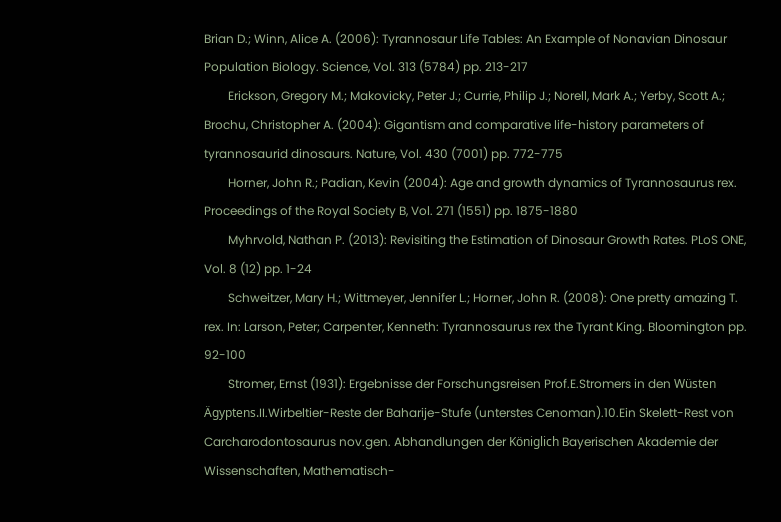Brian D.; Winn, Alice A. (2006): Tyrannosaur Life Tables: An Example of Nonavian Dinosaur Population Biology. Science, Vol. 313 (5784) pp. 213-217
        Erickson, Gregory M.; Makovicky, Peter J.; Currie, Philip J.; Norell, Mark A.; Yerby, Scott A.; Brochu, Christopher A. (2004): Gigantism and comparative life-history parameters of tyrannosaurid dinosaurs. Nature, Vol. 430 (7001) pp. 772-775
        Horner, John R.; Padian, Kevin (2004): Age and growth dynamics of Tyrannosaurus rex. Proceedings of the Royal Society B, Vol. 271 (1551) pp. 1875-1880
        Myhrvold, Nathan P. (2013): Revisiting the Estimation of Dinosaur Growth Rates. PLoS ONE, Vol. 8 (12) pp. 1-24
        Schweitzer, Mary H.; Wittmeyer, Jennifer L.; Horner, John R. (2008): One pretty amazing T. rex. In: Larson, Peter; Carpenter, Kenneth: Tyrannosaurus rex the Tyrant King. Bloomington pp. 92-100
        Stromer, Ernst (1931): Ergebnisse der Forschungsreisen Prof.E.Stromers in den Wüsten Ägyptens.II.Wirbeltier-Reste der Baharije-Stufe (unterstes Cenoman).10.Ein Skelett-Rest von Carcharodontosaurus nov.gen. Abhandlungen der Königlich Bayerischen Akademie der Wissenschaften, Mathematisch-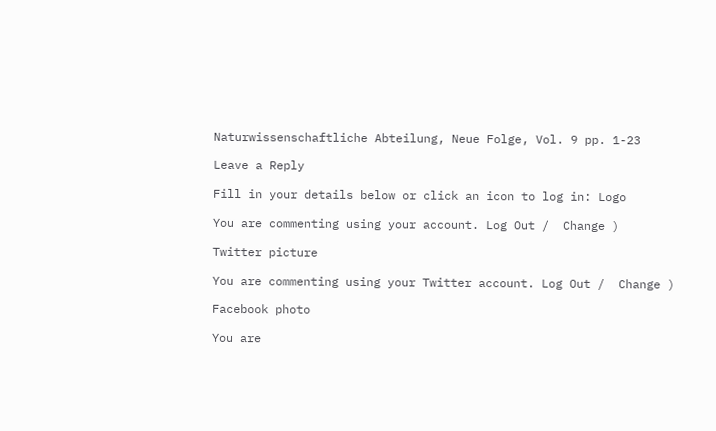Naturwissenschaftliche Abteilung, Neue Folge, Vol. 9 pp. 1-23

Leave a Reply

Fill in your details below or click an icon to log in: Logo

You are commenting using your account. Log Out /  Change )

Twitter picture

You are commenting using your Twitter account. Log Out /  Change )

Facebook photo

You are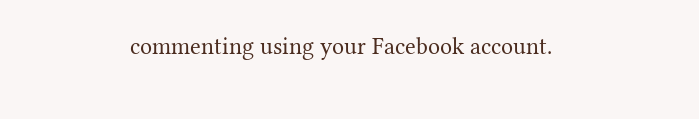commenting using your Facebook account.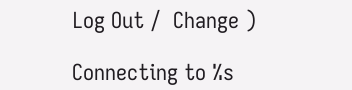Log Out /  Change )

Connecting to %s